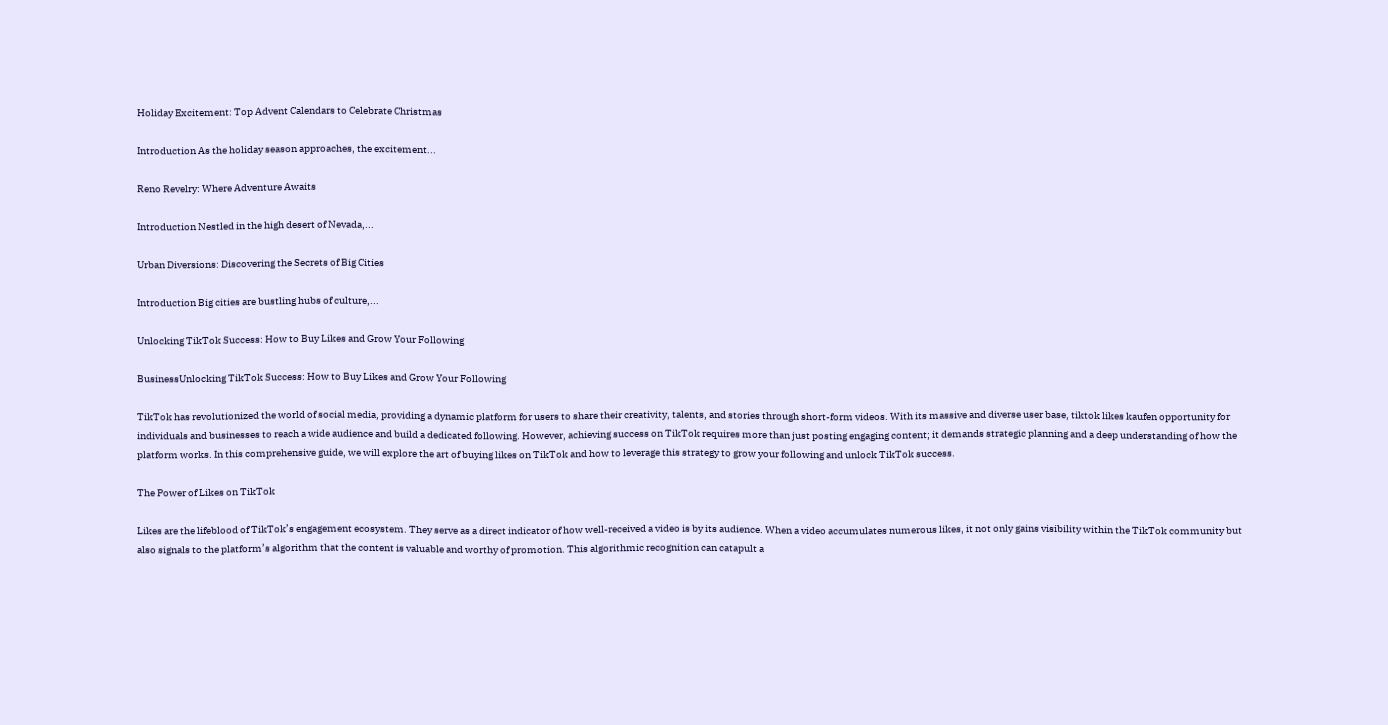Holiday Excitement: Top Advent Calendars to Celebrate Christmas

Introduction As the holiday season approaches, the excitement...

Reno Revelry: Where Adventure Awaits

Introduction Nestled in the high desert of Nevada,...

Urban Diversions: Discovering the Secrets of Big Cities

Introduction Big cities are bustling hubs of culture,...

Unlocking TikTok Success: How to Buy Likes and Grow Your Following

BusinessUnlocking TikTok Success: How to Buy Likes and Grow Your Following

TikTok has revolutionized the world of social media, providing a dynamic platform for users to share their creativity, talents, and stories through short-form videos. With its massive and diverse user base, tiktok likes kaufen opportunity for individuals and businesses to reach a wide audience and build a dedicated following. However, achieving success on TikTok requires more than just posting engaging content; it demands strategic planning and a deep understanding of how the platform works. In this comprehensive guide, we will explore the art of buying likes on TikTok and how to leverage this strategy to grow your following and unlock TikTok success.

The Power of Likes on TikTok

Likes are the lifeblood of TikTok’s engagement ecosystem. They serve as a direct indicator of how well-received a video is by its audience. When a video accumulates numerous likes, it not only gains visibility within the TikTok community but also signals to the platform’s algorithm that the content is valuable and worthy of promotion. This algorithmic recognition can catapult a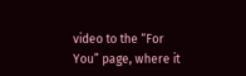video to the “For You” page, where it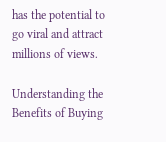has the potential to go viral and attract millions of views.

Understanding the Benefits of Buying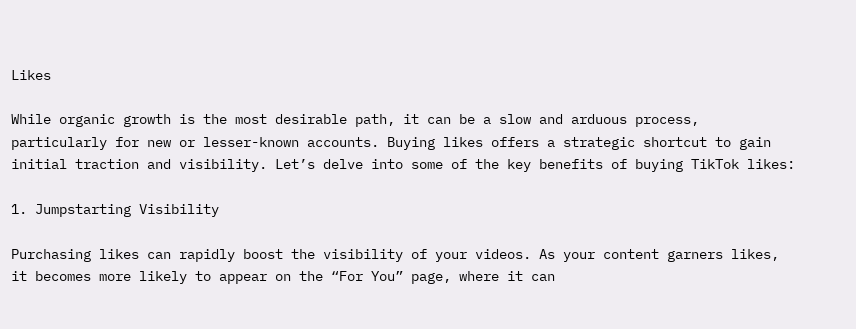Likes

While organic growth is the most desirable path, it can be a slow and arduous process, particularly for new or lesser-known accounts. Buying likes offers a strategic shortcut to gain initial traction and visibility. Let’s delve into some of the key benefits of buying TikTok likes:

1. Jumpstarting Visibility

Purchasing likes can rapidly boost the visibility of your videos. As your content garners likes, it becomes more likely to appear on the “For You” page, where it can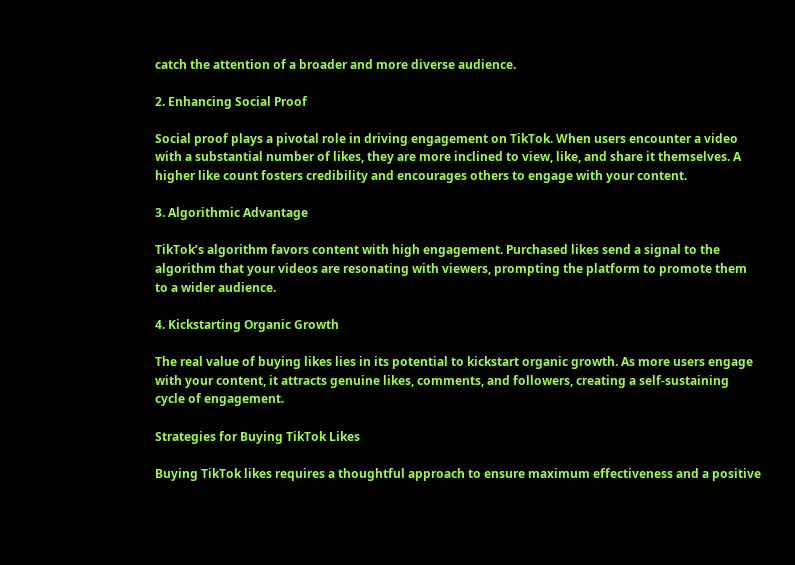catch the attention of a broader and more diverse audience.

2. Enhancing Social Proof

Social proof plays a pivotal role in driving engagement on TikTok. When users encounter a video with a substantial number of likes, they are more inclined to view, like, and share it themselves. A higher like count fosters credibility and encourages others to engage with your content.

3. Algorithmic Advantage

TikTok’s algorithm favors content with high engagement. Purchased likes send a signal to the algorithm that your videos are resonating with viewers, prompting the platform to promote them to a wider audience.

4. Kickstarting Organic Growth

The real value of buying likes lies in its potential to kickstart organic growth. As more users engage with your content, it attracts genuine likes, comments, and followers, creating a self-sustaining cycle of engagement.

Strategies for Buying TikTok Likes

Buying TikTok likes requires a thoughtful approach to ensure maximum effectiveness and a positive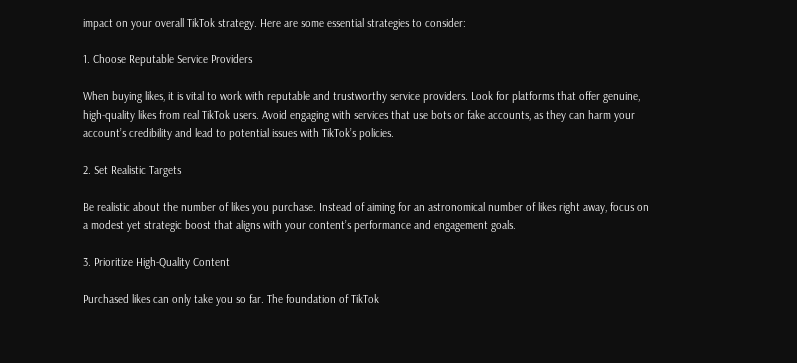impact on your overall TikTok strategy. Here are some essential strategies to consider:

1. Choose Reputable Service Providers

When buying likes, it is vital to work with reputable and trustworthy service providers. Look for platforms that offer genuine, high-quality likes from real TikTok users. Avoid engaging with services that use bots or fake accounts, as they can harm your account’s credibility and lead to potential issues with TikTok’s policies.

2. Set Realistic Targets

Be realistic about the number of likes you purchase. Instead of aiming for an astronomical number of likes right away, focus on a modest yet strategic boost that aligns with your content’s performance and engagement goals.

3. Prioritize High-Quality Content

Purchased likes can only take you so far. The foundation of TikTok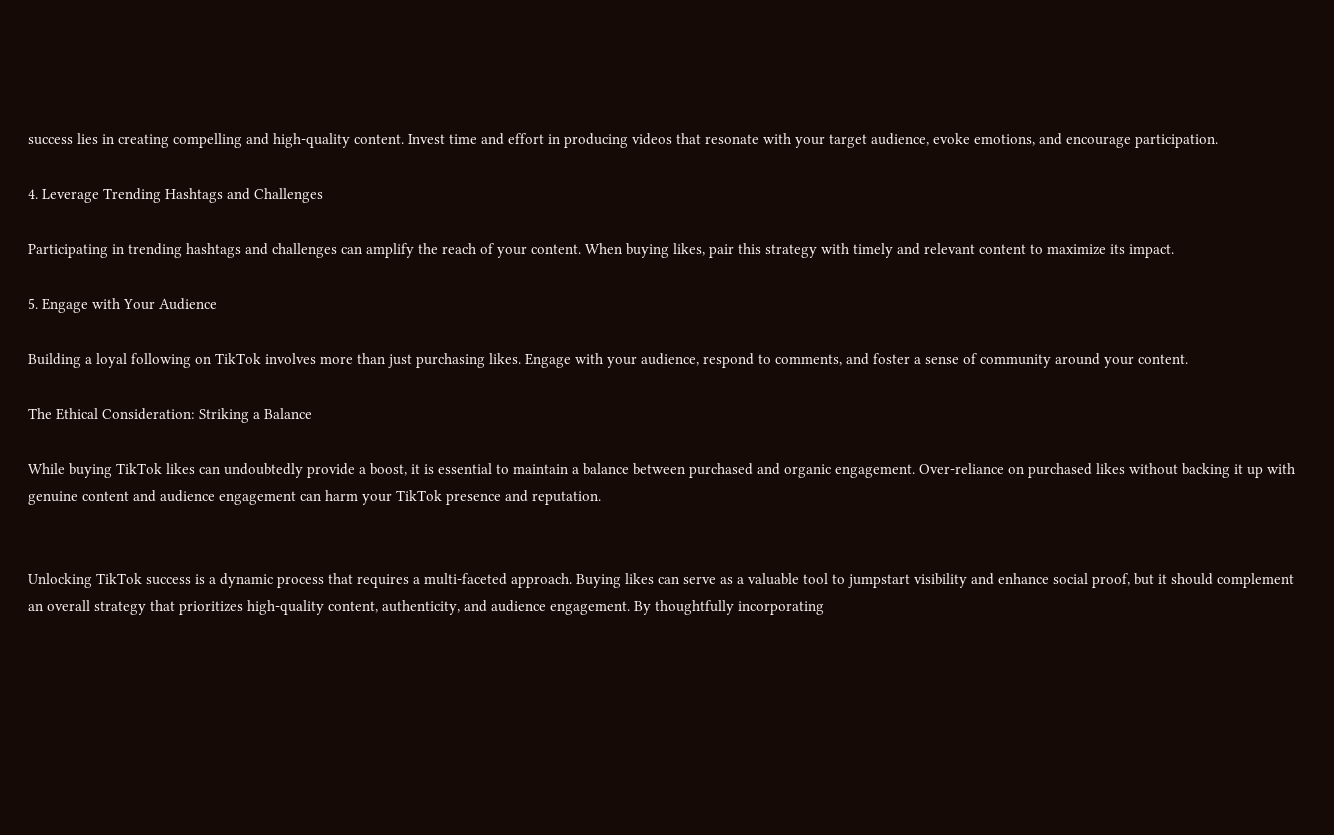success lies in creating compelling and high-quality content. Invest time and effort in producing videos that resonate with your target audience, evoke emotions, and encourage participation.

4. Leverage Trending Hashtags and Challenges

Participating in trending hashtags and challenges can amplify the reach of your content. When buying likes, pair this strategy with timely and relevant content to maximize its impact.

5. Engage with Your Audience

Building a loyal following on TikTok involves more than just purchasing likes. Engage with your audience, respond to comments, and foster a sense of community around your content.

The Ethical Consideration: Striking a Balance

While buying TikTok likes can undoubtedly provide a boost, it is essential to maintain a balance between purchased and organic engagement. Over-reliance on purchased likes without backing it up with genuine content and audience engagement can harm your TikTok presence and reputation.


Unlocking TikTok success is a dynamic process that requires a multi-faceted approach. Buying likes can serve as a valuable tool to jumpstart visibility and enhance social proof, but it should complement an overall strategy that prioritizes high-quality content, authenticity, and audience engagement. By thoughtfully incorporating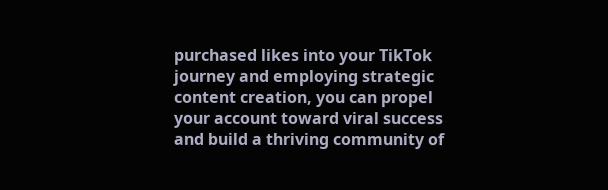purchased likes into your TikTok journey and employing strategic content creation, you can propel your account toward viral success and build a thriving community of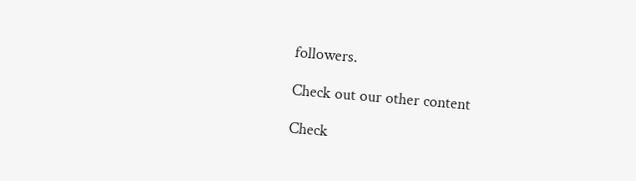followers.

Check out our other content

Check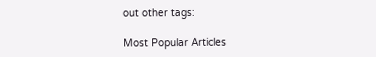out other tags:

Most Popular Articles